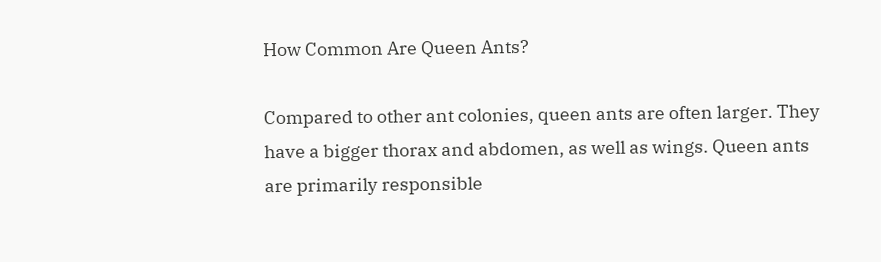How Common Are Queen Ants?

Compared to other ant colonies, queen ants are often larger. They have a bigger thorax and abdomen, as well as wings. Queen ants are primarily responsible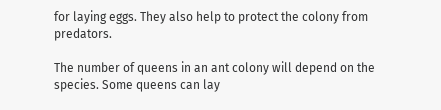for laying eggs. They also help to protect the colony from predators.

The number of queens in an ant colony will depend on the species. Some queens can lay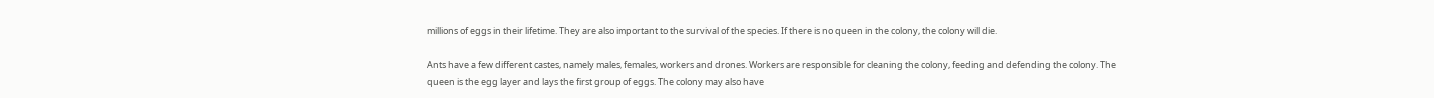millions of eggs in their lifetime. They are also important to the survival of the species. If there is no queen in the colony, the colony will die.

Ants have a few different castes, namely males, females, workers and drones. Workers are responsible for cleaning the colony, feeding and defending the colony. The queen is the egg layer and lays the first group of eggs. The colony may also have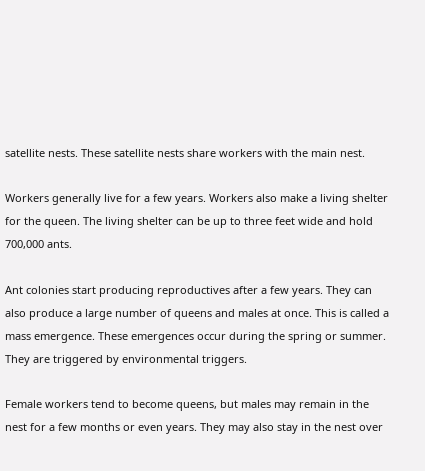satellite nests. These satellite nests share workers with the main nest.

Workers generally live for a few years. Workers also make a living shelter for the queen. The living shelter can be up to three feet wide and hold 700,000 ants.

Ant colonies start producing reproductives after a few years. They can also produce a large number of queens and males at once. This is called a mass emergence. These emergences occur during the spring or summer. They are triggered by environmental triggers.

Female workers tend to become queens, but males may remain in the nest for a few months or even years. They may also stay in the nest over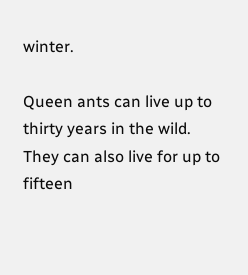winter.

Queen ants can live up to thirty years in the wild. They can also live for up to fifteen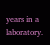years in a laboratory.